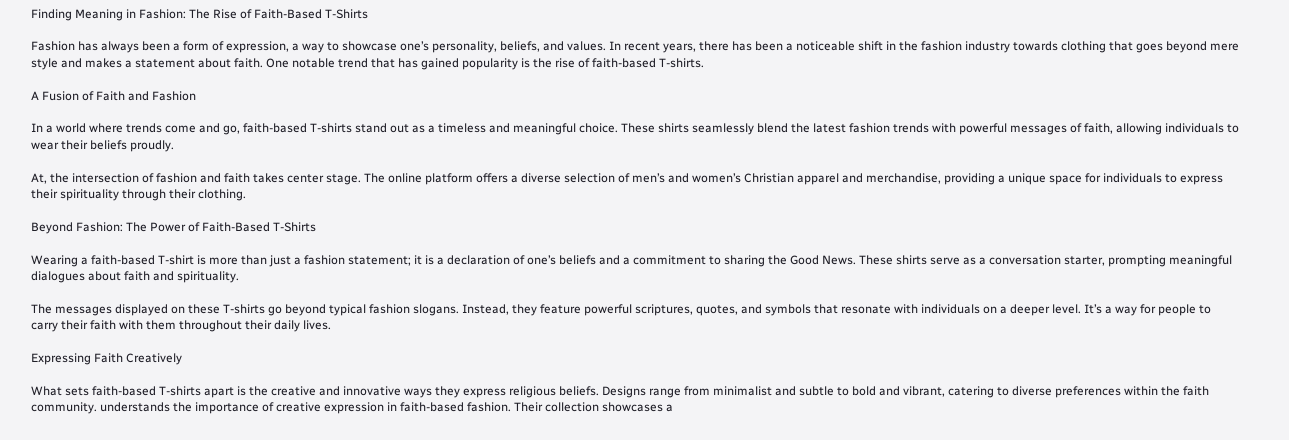Finding Meaning in Fashion: The Rise of Faith-Based T-Shirts

Fashion has always been a form of expression, a way to showcase one’s personality, beliefs, and values. In recent years, there has been a noticeable shift in the fashion industry towards clothing that goes beyond mere style and makes a statement about faith. One notable trend that has gained popularity is the rise of faith-based T-shirts.

A Fusion of Faith and Fashion

In a world where trends come and go, faith-based T-shirts stand out as a timeless and meaningful choice. These shirts seamlessly blend the latest fashion trends with powerful messages of faith, allowing individuals to wear their beliefs proudly.

At, the intersection of fashion and faith takes center stage. The online platform offers a diverse selection of men’s and women’s Christian apparel and merchandise, providing a unique space for individuals to express their spirituality through their clothing.

Beyond Fashion: The Power of Faith-Based T-Shirts

Wearing a faith-based T-shirt is more than just a fashion statement; it is a declaration of one’s beliefs and a commitment to sharing the Good News. These shirts serve as a conversation starter, prompting meaningful dialogues about faith and spirituality.

The messages displayed on these T-shirts go beyond typical fashion slogans. Instead, they feature powerful scriptures, quotes, and symbols that resonate with individuals on a deeper level. It’s a way for people to carry their faith with them throughout their daily lives.

Expressing Faith Creatively

What sets faith-based T-shirts apart is the creative and innovative ways they express religious beliefs. Designs range from minimalist and subtle to bold and vibrant, catering to diverse preferences within the faith community. understands the importance of creative expression in faith-based fashion. Their collection showcases a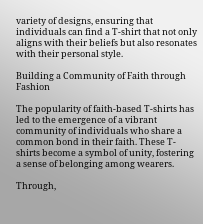variety of designs, ensuring that individuals can find a T-shirt that not only aligns with their beliefs but also resonates with their personal style.

Building a Community of Faith through Fashion

The popularity of faith-based T-shirts has led to the emergence of a vibrant community of individuals who share a common bond in their faith. These T-shirts become a symbol of unity, fostering a sense of belonging among wearers.

Through,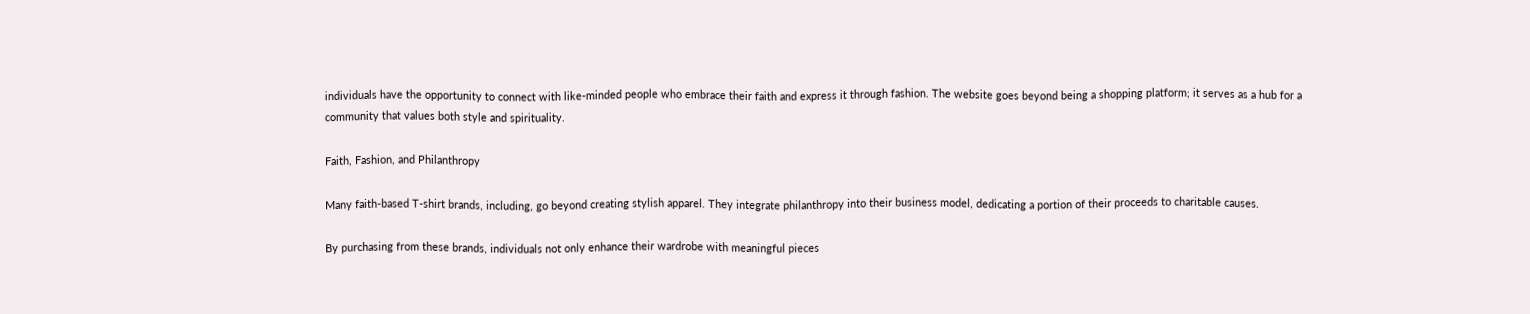individuals have the opportunity to connect with like-minded people who embrace their faith and express it through fashion. The website goes beyond being a shopping platform; it serves as a hub for a community that values both style and spirituality.

Faith, Fashion, and Philanthropy

Many faith-based T-shirt brands, including, go beyond creating stylish apparel. They integrate philanthropy into their business model, dedicating a portion of their proceeds to charitable causes.

By purchasing from these brands, individuals not only enhance their wardrobe with meaningful pieces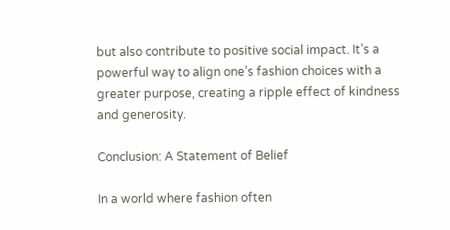but also contribute to positive social impact. It’s a powerful way to align one’s fashion choices with a greater purpose, creating a ripple effect of kindness and generosity.

Conclusion: A Statement of Belief

In a world where fashion often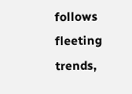follows fleeting trends,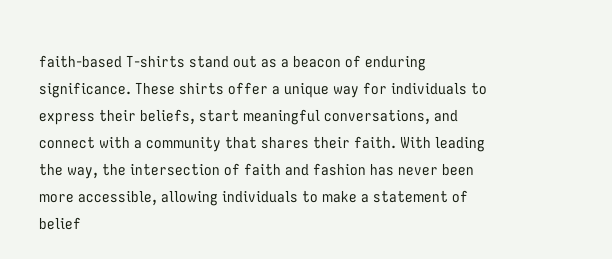faith-based T-shirts stand out as a beacon of enduring significance. These shirts offer a unique way for individuals to express their beliefs, start meaningful conversations, and connect with a community that shares their faith. With leading the way, the intersection of faith and fashion has never been more accessible, allowing individuals to make a statement of belief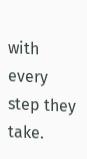with every step they take.